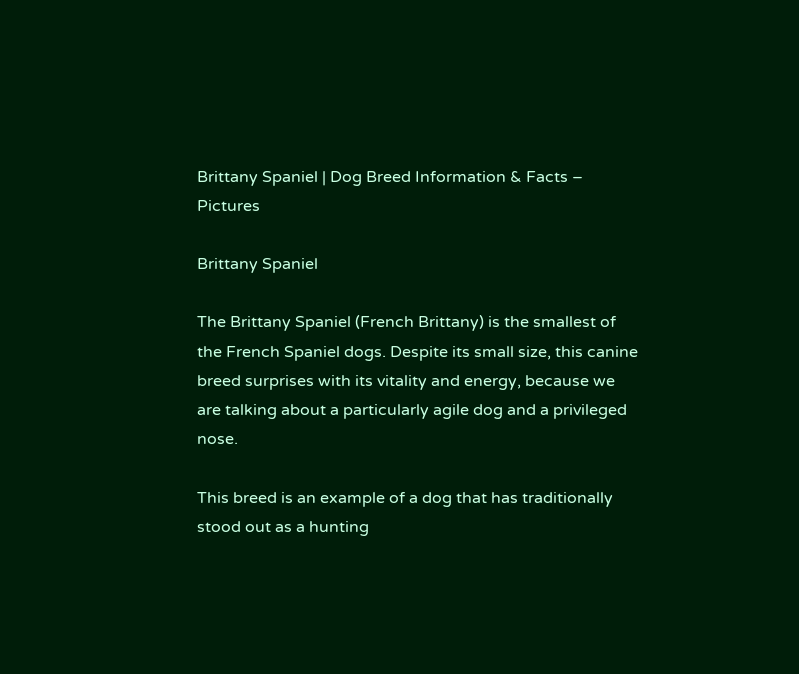Brittany Spaniel | Dog Breed Information & Facts – Pictures

Brittany Spaniel

The Brittany Spaniel (French Brittany) is the smallest of the French Spaniel dogs. Despite its small size, this canine breed surprises with its vitality and energy, because we are talking about a particularly agile dog and a privileged nose.

This breed is an example of a dog that has traditionally stood out as a hunting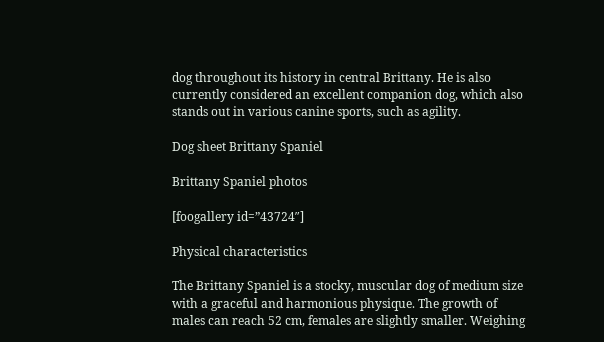dog throughout its history in central Brittany. He is also currently considered an excellent companion dog, which also stands out in various canine sports, such as agility.

Dog sheet Brittany Spaniel

Brittany Spaniel photos

[foogallery id=”43724″]

Physical characteristics

The Brittany Spaniel is a stocky, muscular dog of medium size with a graceful and harmonious physique. The growth of males can reach 52 cm, females are slightly smaller. Weighing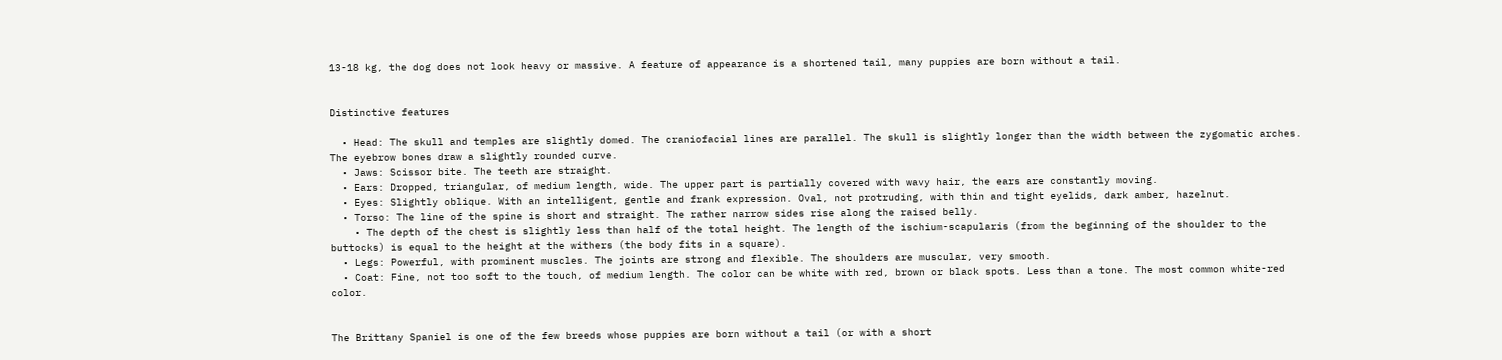13-18 kg, the dog does not look heavy or massive. A feature of appearance is a shortened tail, many puppies are born without a tail.


Distinctive features

  • Head: The skull and temples are slightly domed. The craniofacial lines are parallel. The skull is slightly longer than the width between the zygomatic arches. The eyebrow bones draw a slightly rounded curve.
  • Jaws: Scissor bite. The teeth are straight.
  • Ears: Dropped, triangular, of medium length, wide. The upper part is partially covered with wavy hair, the ears are constantly moving.
  • Eyes: Slightly oblique. With an intelligent, gentle and frank expression. Oval, not protruding, with thin and tight eyelids, dark amber, hazelnut.
  • Torso: The line of the spine is short and straight. The rather narrow sides rise along the raised belly.
    • The depth of the chest is slightly less than half of the total height. The length of the ischium-scapularis (from the beginning of the shoulder to the buttocks) is equal to the height at the withers (the body fits in a square).
  • Legs: Powerful, with prominent muscles. The joints are strong and flexible. The shoulders are muscular, very smooth.
  • Coat: Fine, not too soft to the touch, of medium length. The color can be white with red, brown or black spots. Less than a tone. The most common white-red color.


The Brittany Spaniel is one of the few breeds whose puppies are born without a tail (or with a short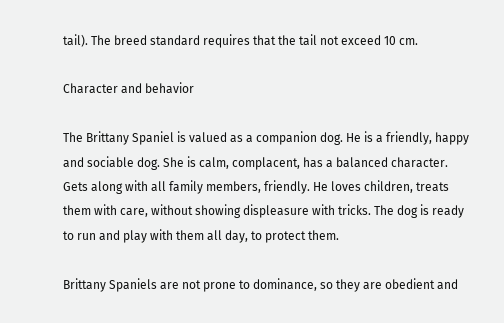tail). The breed standard requires that the tail not exceed 10 cm.

Character and behavior

The Brittany Spaniel is valued as a companion dog. He is a friendly, happy and sociable dog. She is calm, complacent, has a balanced character. Gets along with all family members, friendly. He loves children, treats them with care, without showing displeasure with tricks. The dog is ready to run and play with them all day, to protect them.

Brittany Spaniels are not prone to dominance, so they are obedient and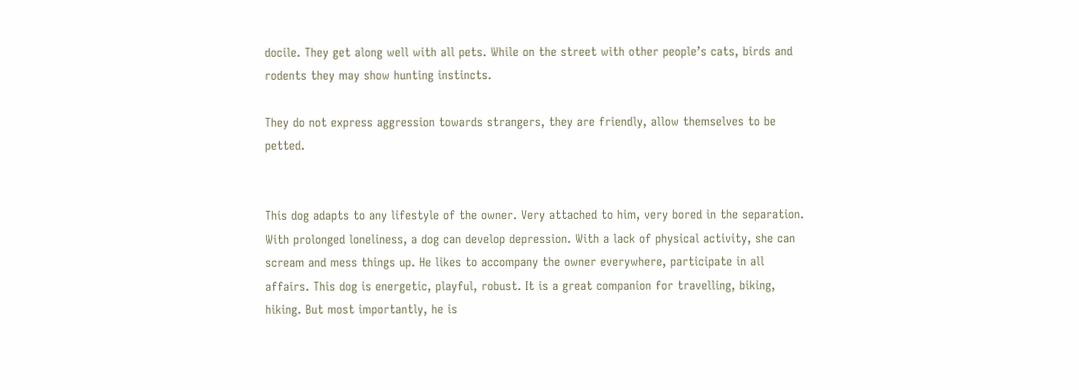docile. They get along well with all pets. While on the street with other people’s cats, birds and rodents they may show hunting instincts.

They do not express aggression towards strangers, they are friendly, allow themselves to be petted.


This dog adapts to any lifestyle of the owner. Very attached to him, very bored in the separation. With prolonged loneliness, a dog can develop depression. With a lack of physical activity, she can scream and mess things up. He likes to accompany the owner everywhere, participate in all affairs. This dog is energetic, playful, robust. It is a great companion for travelling, biking, hiking. But most importantly, he is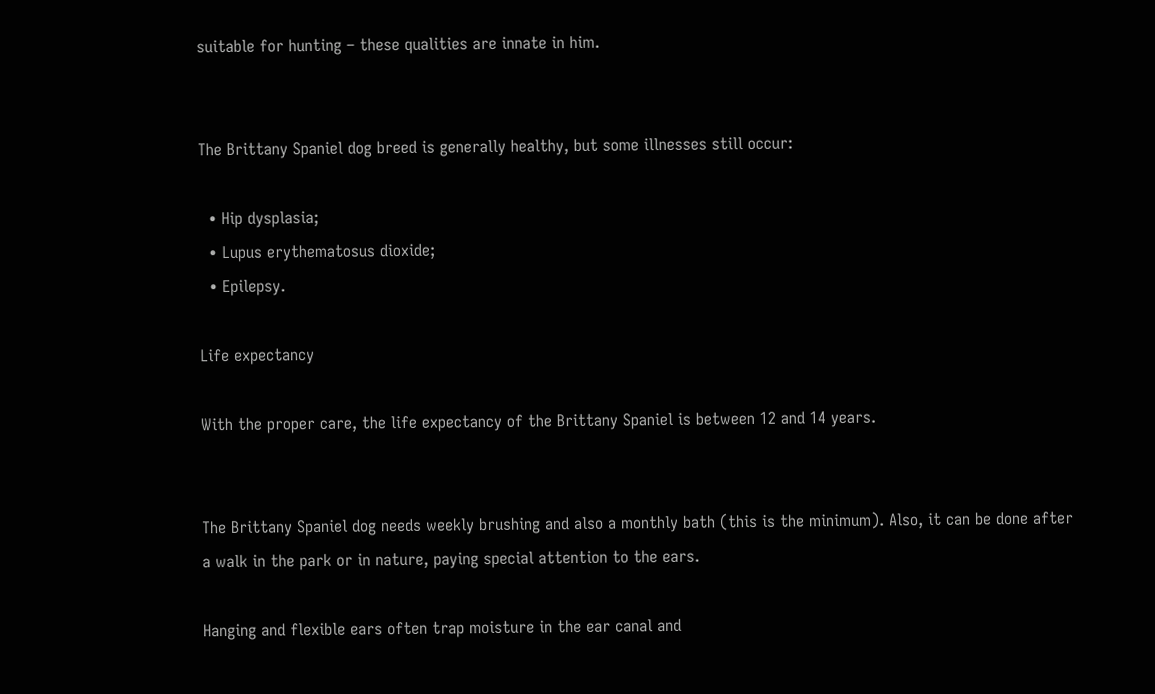suitable for hunting – these qualities are innate in him.


The Brittany Spaniel dog breed is generally healthy, but some illnesses still occur:

  • Hip dysplasia;
  • Lupus erythematosus dioxide;
  • Epilepsy.

Life expectancy

With the proper care, the life expectancy of the Brittany Spaniel is between 12 and 14 years.


The Brittany Spaniel dog needs weekly brushing and also a monthly bath (this is the minimum). Also, it can be done after a walk in the park or in nature, paying special attention to the ears.

Hanging and flexible ears often trap moisture in the ear canal and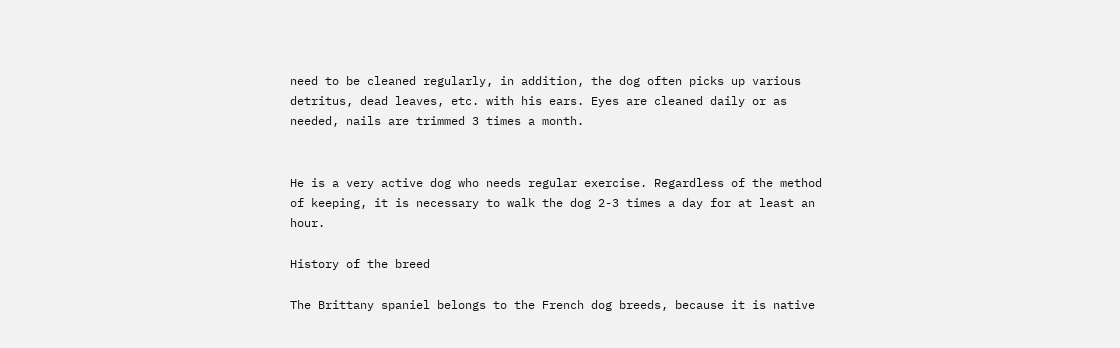need to be cleaned regularly, in addition, the dog often picks up various detritus, dead leaves, etc. with his ears. Eyes are cleaned daily or as needed, nails are trimmed 3 times a month.


He is a very active dog who needs regular exercise. Regardless of the method of keeping, it is necessary to walk the dog 2-3 times a day for at least an hour.

History of the breed

The Brittany spaniel belongs to the French dog breeds, because it is native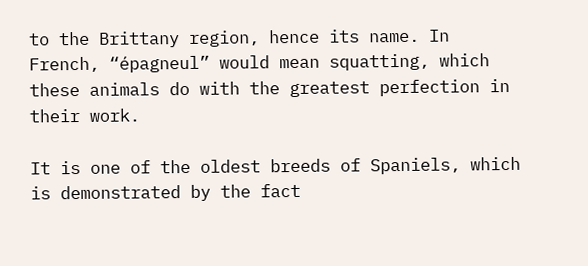to the Brittany region, hence its name. In French, “épagneul” would mean squatting, which these animals do with the greatest perfection in their work.

It is one of the oldest breeds of Spaniels, which is demonstrated by the fact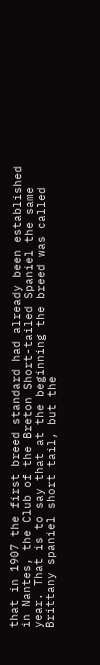that in 1907 the first breed standard had already been established in Nantes, the Club of the Breton Short-tailed Spaniel the same year. That is to say that at the beginning the breed was called Brittany spaniel short tail, but the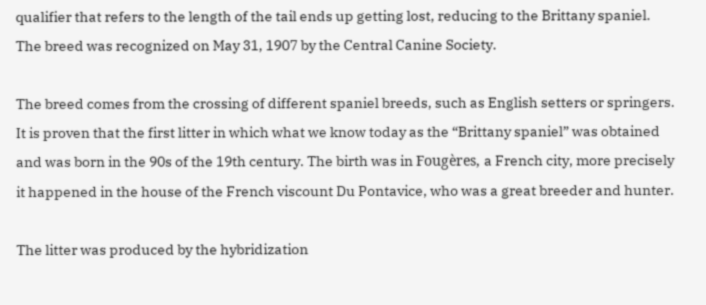qualifier that refers to the length of the tail ends up getting lost, reducing to the Brittany spaniel. The breed was recognized on May 31, 1907 by the Central Canine Society.

The breed comes from the crossing of different spaniel breeds, such as English setters or springers. It is proven that the first litter in which what we know today as the “Brittany spaniel” was obtained and was born in the 90s of the 19th century. The birth was in Fougères, a French city, more precisely it happened in the house of the French viscount Du Pontavice, who was a great breeder and hunter.

The litter was produced by the hybridization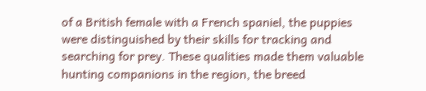of a British female with a French spaniel, the puppies were distinguished by their skills for tracking and searching for prey. These qualities made them valuable hunting companions in the region, the breed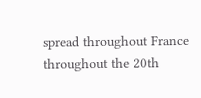spread throughout France throughout the 20th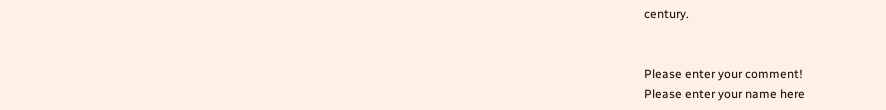century.


Please enter your comment!
Please enter your name here